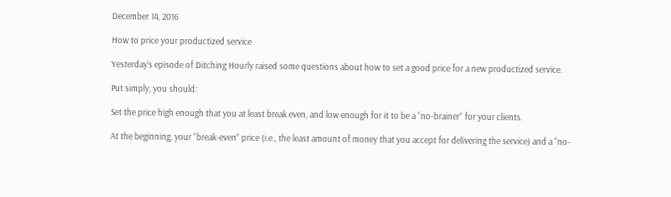December 14, 2016

How to price your productized service

Yesterday’s episode of Ditching Hourly raised some questions about how to set a good price for a new productized service.

Put simply, you should:

Set the price high enough that you at least break even, and low enough for it to be a “no-brainer” for your clients.

At the beginning, your “break-even” price (i.e., the least amount of money that you accept for delivering the service) and a “no-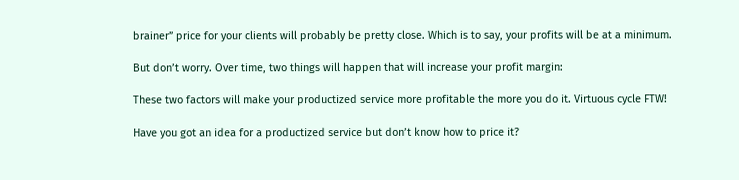brainer” price for your clients will probably be pretty close. Which is to say, your profits will be at a minimum.

But don’t worry. Over time, two things will happen that will increase your profit margin:

These two factors will make your productized service more profitable the more you do it. Virtuous cycle FTW!

Have you got an idea for a productized service but don’t know how to price it?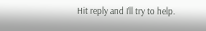Hit reply and I’ll try to help.